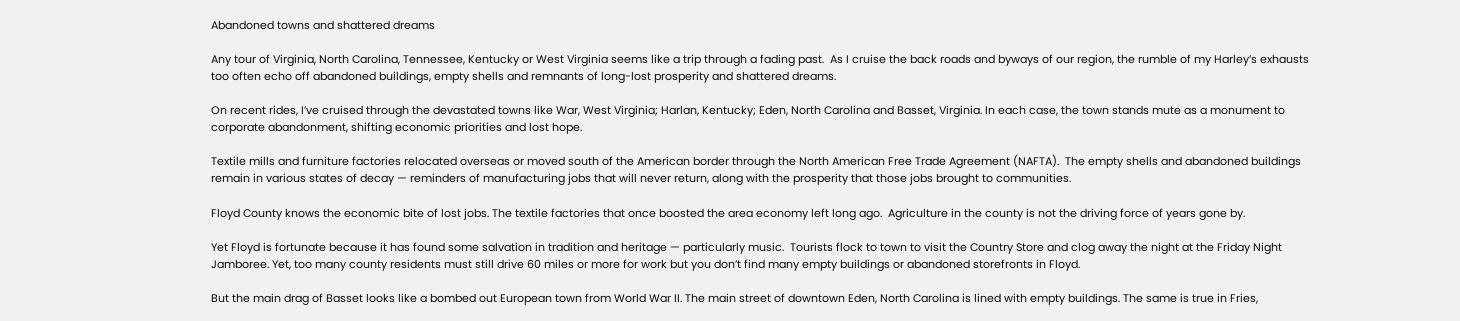Abandoned towns and shattered dreams

Any tour of Virginia, North Carolina, Tennessee, Kentucky or West Virginia seems like a trip through a fading past.  As I cruise the back roads and byways of our region, the rumble of my Harley’s exhausts too often echo off abandoned buildings, empty shells and remnants of long-lost prosperity and shattered dreams.

On recent rides, I’ve cruised through the devastated towns like War, West Virginia; Harlan, Kentucky; Eden, North Carolina and Basset, Virginia. In each case, the town stands mute as a monument to corporate abandonment, shifting economic priorities and lost hope.

Textile mills and furniture factories relocated overseas or moved south of the American border through the North American Free Trade Agreement (NAFTA).  The empty shells and abandoned buildings remain in various states of decay — reminders of manufacturing jobs that will never return, along with the prosperity that those jobs brought to communities.

Floyd County knows the economic bite of lost jobs. The textile factories that once boosted the area economy left long ago.  Agriculture in the county is not the driving force of years gone by.

Yet Floyd is fortunate because it has found some salvation in tradition and heritage — particularly music.  Tourists flock to town to visit the Country Store and clog away the night at the Friday Night Jamboree. Yet, too many county residents must still drive 60 miles or more for work but you don’t find many empty buildings or abandoned storefronts in Floyd.

But the main drag of Basset looks like a bombed out European town from World War II. The main street of downtown Eden, North Carolina is lined with empty buildings. The same is true in Fries,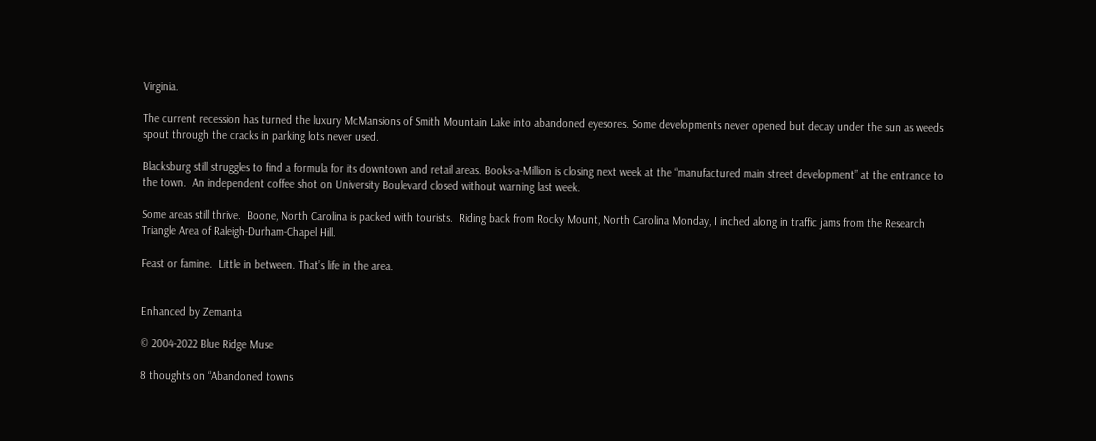Virginia.

The current recession has turned the luxury McMansions of Smith Mountain Lake into abandoned eyesores. Some developments never opened but decay under the sun as weeds spout through the cracks in parking lots never used.

Blacksburg still struggles to find a formula for its downtown and retail areas. Books-a-Million is closing next week at the “manufactured main street development” at the entrance to the town.  An independent coffee shot on University Boulevard closed without warning last week.

Some areas still thrive.  Boone, North Carolina is packed with tourists.  Riding back from Rocky Mount, North Carolina Monday, I inched along in traffic jams from the Research Triangle Area of Raleigh-Durham-Chapel Hill.

Feast or famine.  Little in between. That’s life in the area.


Enhanced by Zemanta

© 2004-2022 Blue Ridge Muse

8 thoughts on “Abandoned towns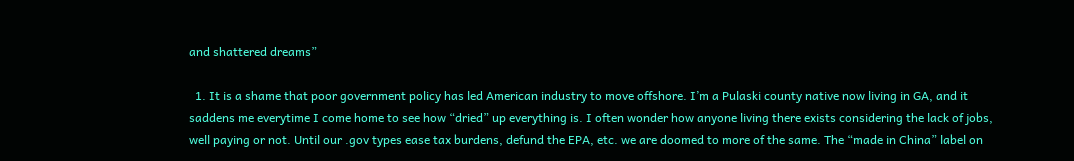and shattered dreams”

  1. It is a shame that poor government policy has led American industry to move offshore. I’m a Pulaski county native now living in GA, and it saddens me everytime I come home to see how “dried” up everything is. I often wonder how anyone living there exists considering the lack of jobs, well paying or not. Until our .gov types ease tax burdens, defund the EPA, etc. we are doomed to more of the same. The “made in China” label on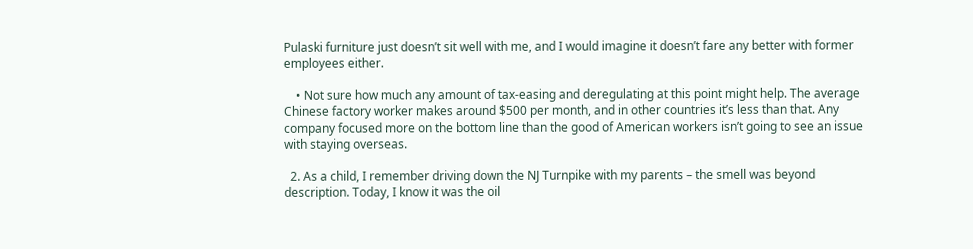Pulaski furniture just doesn’t sit well with me, and I would imagine it doesn’t fare any better with former employees either.

    • Not sure how much any amount of tax-easing and deregulating at this point might help. The average Chinese factory worker makes around $500 per month, and in other countries it’s less than that. Any company focused more on the bottom line than the good of American workers isn’t going to see an issue with staying overseas.

  2. As a child, I remember driving down the NJ Turnpike with my parents – the smell was beyond description. Today, I know it was the oil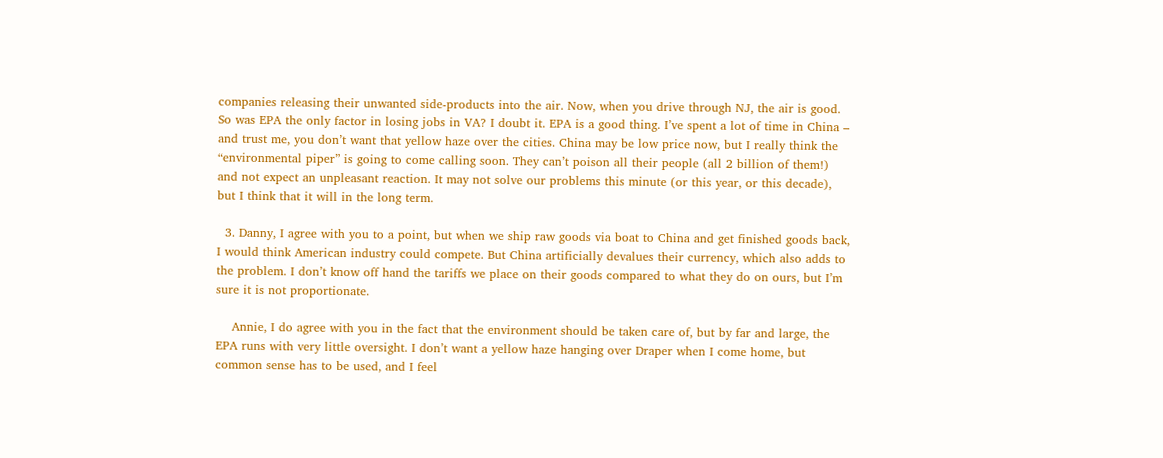companies releasing their unwanted side-products into the air. Now, when you drive through NJ, the air is good. So was EPA the only factor in losing jobs in VA? I doubt it. EPA is a good thing. I’ve spent a lot of time in China – and trust me, you don’t want that yellow haze over the cities. China may be low price now, but I really think the “environmental piper” is going to come calling soon. They can’t poison all their people (all 2 billion of them!) and not expect an unpleasant reaction. It may not solve our problems this minute (or this year, or this decade), but I think that it will in the long term.

  3. Danny, I agree with you to a point, but when we ship raw goods via boat to China and get finished goods back, I would think American industry could compete. But China artificially devalues their currency, which also adds to the problem. I don’t know off hand the tariffs we place on their goods compared to what they do on ours, but I’m sure it is not proportionate.

    Annie, I do agree with you in the fact that the environment should be taken care of, but by far and large, the EPA runs with very little oversight. I don’t want a yellow haze hanging over Draper when I come home, but common sense has to be used, and I feel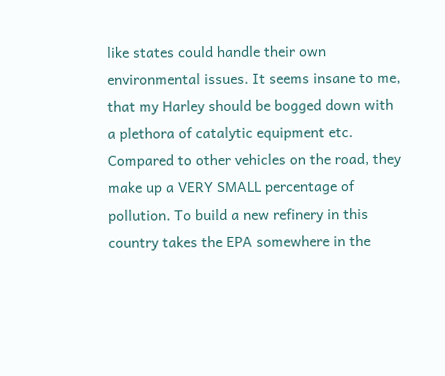like states could handle their own environmental issues. It seems insane to me, that my Harley should be bogged down with a plethora of catalytic equipment etc. Compared to other vehicles on the road, they make up a VERY SMALL percentage of pollution. To build a new refinery in this country takes the EPA somewhere in the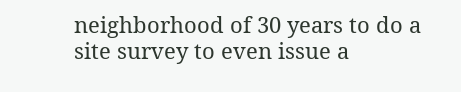neighborhood of 30 years to do a site survey to even issue a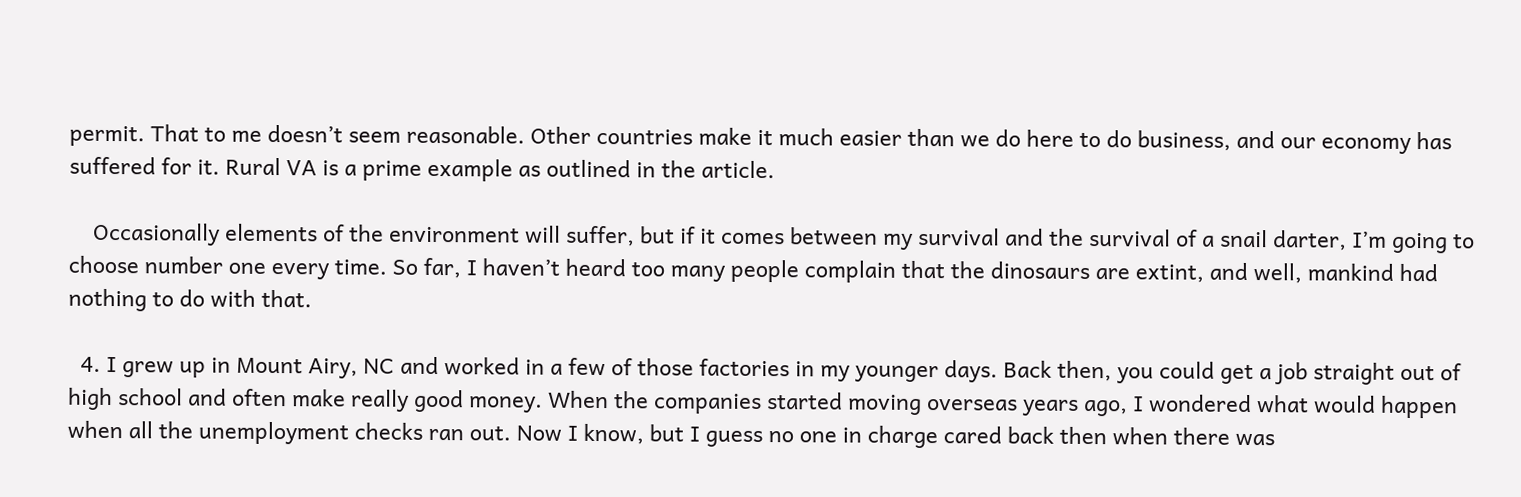permit. That to me doesn’t seem reasonable. Other countries make it much easier than we do here to do business, and our economy has suffered for it. Rural VA is a prime example as outlined in the article.

    Occasionally elements of the environment will suffer, but if it comes between my survival and the survival of a snail darter, I’m going to choose number one every time. So far, I haven’t heard too many people complain that the dinosaurs are extint, and well, mankind had nothing to do with that.

  4. I grew up in Mount Airy, NC and worked in a few of those factories in my younger days. Back then, you could get a job straight out of high school and often make really good money. When the companies started moving overseas years ago, I wondered what would happen when all the unemployment checks ran out. Now I know, but I guess no one in charge cared back then when there was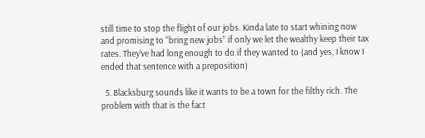still time to stop the flight of our jobs. Kinda late to start whining now and promising to “bring new jobs” if only we let the wealthy keep their tax rates. They’ve had long enough to do if they wanted to (and yes, I know I ended that sentence with a preposition)

  5. Blacksburg sounds like it wants to be a town for the filthy rich. The problem with that is the fact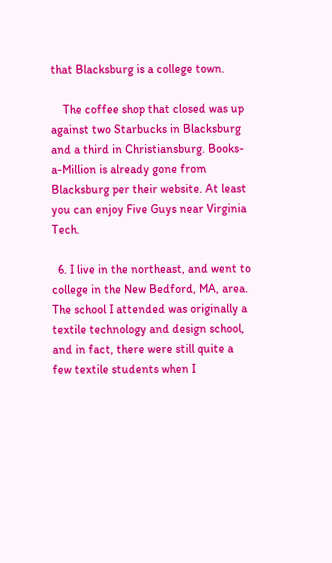that Blacksburg is a college town.

    The coffee shop that closed was up against two Starbucks in Blacksburg and a third in Christiansburg. Books-a-Million is already gone from Blacksburg per their website. At least you can enjoy Five Guys near Virginia Tech.

  6. I live in the northeast, and went to college in the New Bedford, MA, area. The school I attended was originally a textile technology and design school, and in fact, there were still quite a few textile students when I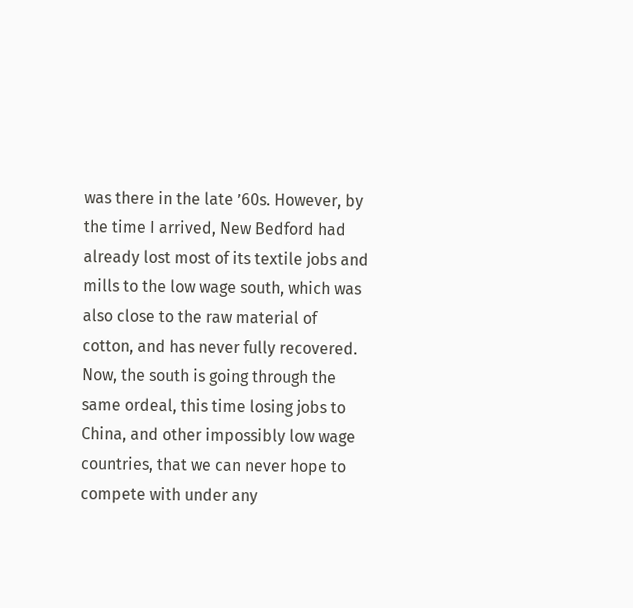was there in the late ’60s. However, by the time I arrived, New Bedford had already lost most of its textile jobs and mills to the low wage south, which was also close to the raw material of cotton, and has never fully recovered. Now, the south is going through the same ordeal, this time losing jobs to China, and other impossibly low wage countries, that we can never hope to compete with under any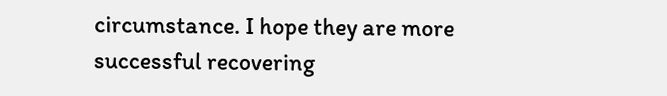circumstance. I hope they are more successful recovering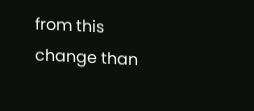from this change than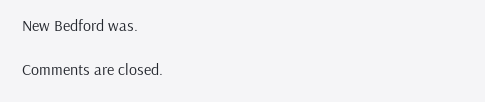New Bedford was.

Comments are closed.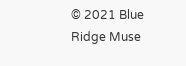© 2021 Blue Ridge Muse